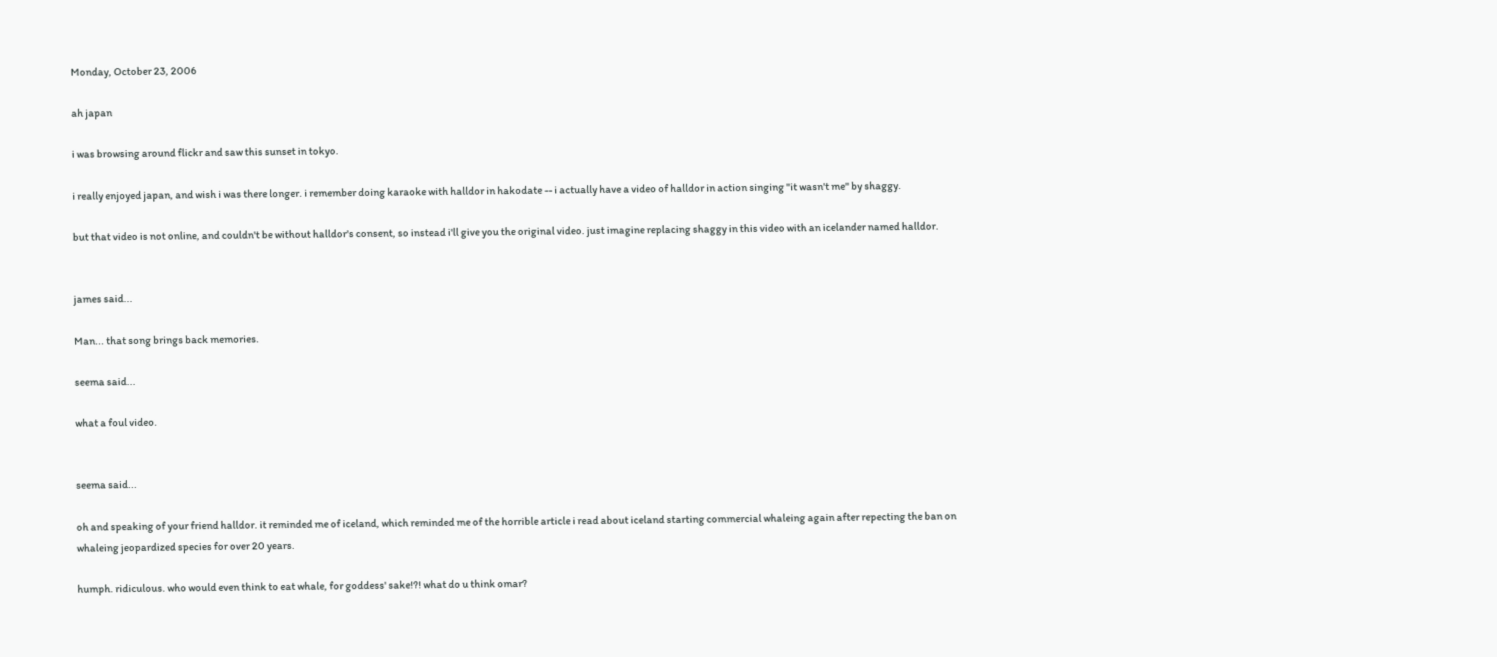Monday, October 23, 2006

ah japan

i was browsing around flickr and saw this sunset in tokyo.

i really enjoyed japan, and wish i was there longer. i remember doing karaoke with halldor in hakodate -- i actually have a video of halldor in action singing "it wasn't me" by shaggy.

but that video is not online, and couldn't be without halldor's consent, so instead i'll give you the original video. just imagine replacing shaggy in this video with an icelander named halldor.


james said...

Man... that song brings back memories.

seema said...

what a foul video.


seema said...

oh and speaking of your friend halldor. it reminded me of iceland, which reminded me of the horrible article i read about iceland starting commercial whaleing again after repecting the ban on whaleing jeopardized species for over 20 years.

humph. ridiculous. who would even think to eat whale, for goddess' sake!?! what do u think omar?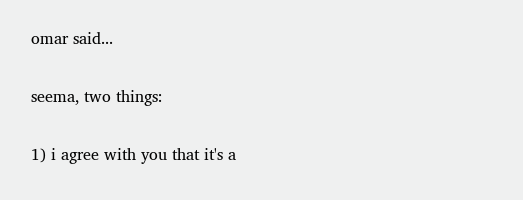omar said...

seema, two things:

1) i agree with you that it's a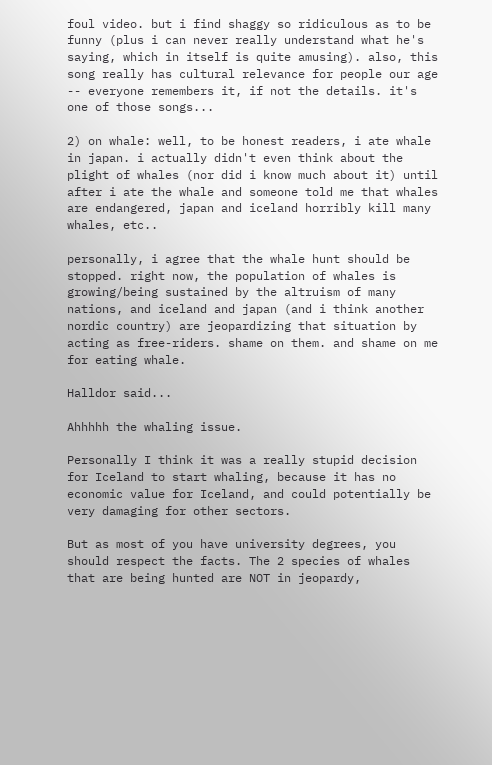foul video. but i find shaggy so ridiculous as to be funny (plus i can never really understand what he's saying, which in itself is quite amusing). also, this song really has cultural relevance for people our age -- everyone remembers it, if not the details. it's one of those songs...

2) on whale: well, to be honest readers, i ate whale in japan. i actually didn't even think about the plight of whales (nor did i know much about it) until after i ate the whale and someone told me that whales are endangered, japan and iceland horribly kill many whales, etc..

personally, i agree that the whale hunt should be stopped. right now, the population of whales is growing/being sustained by the altruism of many nations, and iceland and japan (and i think another nordic country) are jeopardizing that situation by acting as free-riders. shame on them. and shame on me for eating whale.

Halldor said...

Ahhhhh the whaling issue.

Personally I think it was a really stupid decision for Iceland to start whaling, because it has no economic value for Iceland, and could potentially be very damaging for other sectors.

But as most of you have university degrees, you should respect the facts. The 2 species of whales that are being hunted are NOT in jeopardy,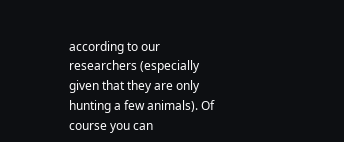according to our researchers (especially given that they are only hunting a few animals). Of course you can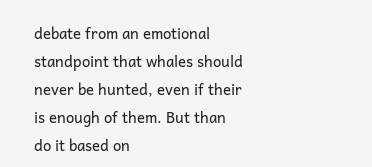debate from an emotional standpoint that whales should never be hunted, even if their is enough of them. But than do it based on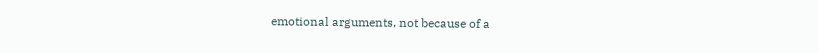emotional arguments, not because of a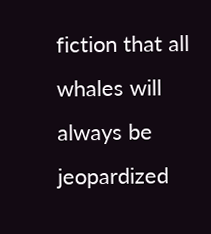fiction that all whales will always be jeopardized